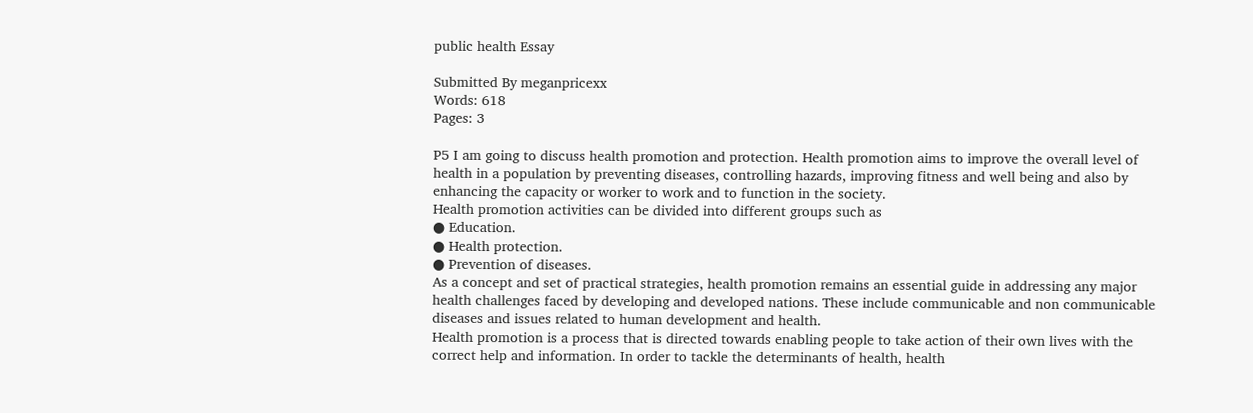public health Essay

Submitted By meganpricexx
Words: 618
Pages: 3

P5 I am going to discuss health promotion and protection. Health promotion aims to improve the overall level of health in a population by preventing diseases, controlling hazards, improving fitness and well being and also by enhancing the capacity or worker to work and to function in the society.
Health promotion activities can be divided into different groups such as
● Education.
● Health protection.
● Prevention of diseases.
As a concept and set of practical strategies, health promotion remains an essential guide in addressing any major health challenges faced by developing and developed nations. These include communicable and non communicable diseases and issues related to human development and health.
Health promotion is a process that is directed towards enabling people to take action of their own lives with the correct help and information. In order to tackle the determinants of health, health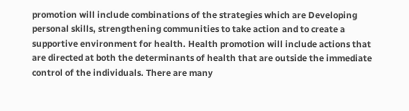promotion will include combinations of the strategies which are Developing personal skills, strengthening communities to take action and to create a supportive environment for health. Health promotion will include actions that are directed at both the determinants of health that are outside the immediate control of the individuals. There are many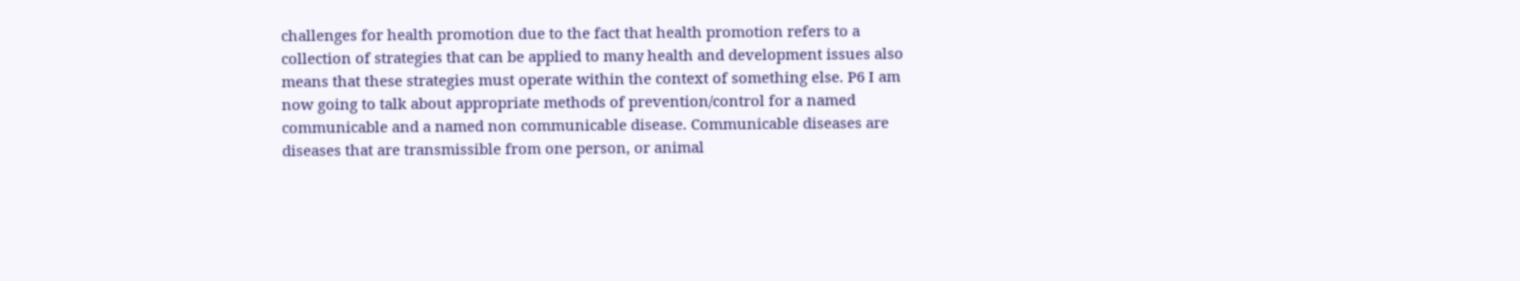challenges for health promotion due to the fact that health promotion refers to a collection of strategies that can be applied to many health and development issues also means that these strategies must operate within the context of something else. P6 I am now going to talk about appropriate methods of prevention/control for a named communicable and a named non communicable disease. Communicable diseases are diseases that are transmissible from one person, or animal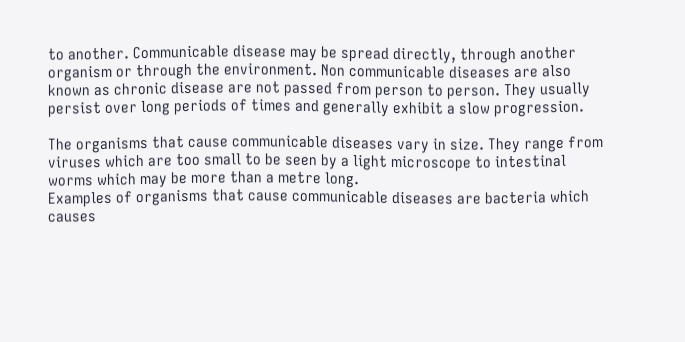to another. Communicable disease may be spread directly, through another organism or through the environment. Non communicable diseases are also known as chronic disease are not passed from person to person. They usually persist over long periods of times and generally exhibit a slow progression.

The organisms that cause communicable diseases vary in size. They range from viruses which are too small to be seen by a light microscope to intestinal worms which may be more than a metre long.
Examples of organisms that cause communicable diseases are bacteria which causes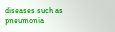diseases such as pneumonia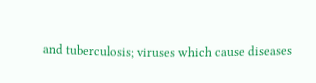and tuberculosis; viruses which cause diseases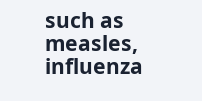such as measles, influenza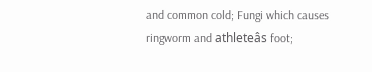and common cold; Fungi which causes ringworm and athleteâs foot;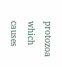protozoa which causes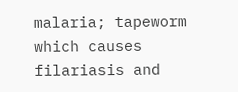malaria; tapeworm which causes filariasis and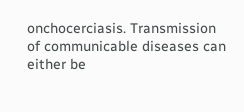onchocerciasis. Transmission of communicable diseases can either be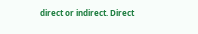direct or indirect. Direct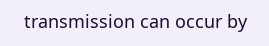transmission can occur by